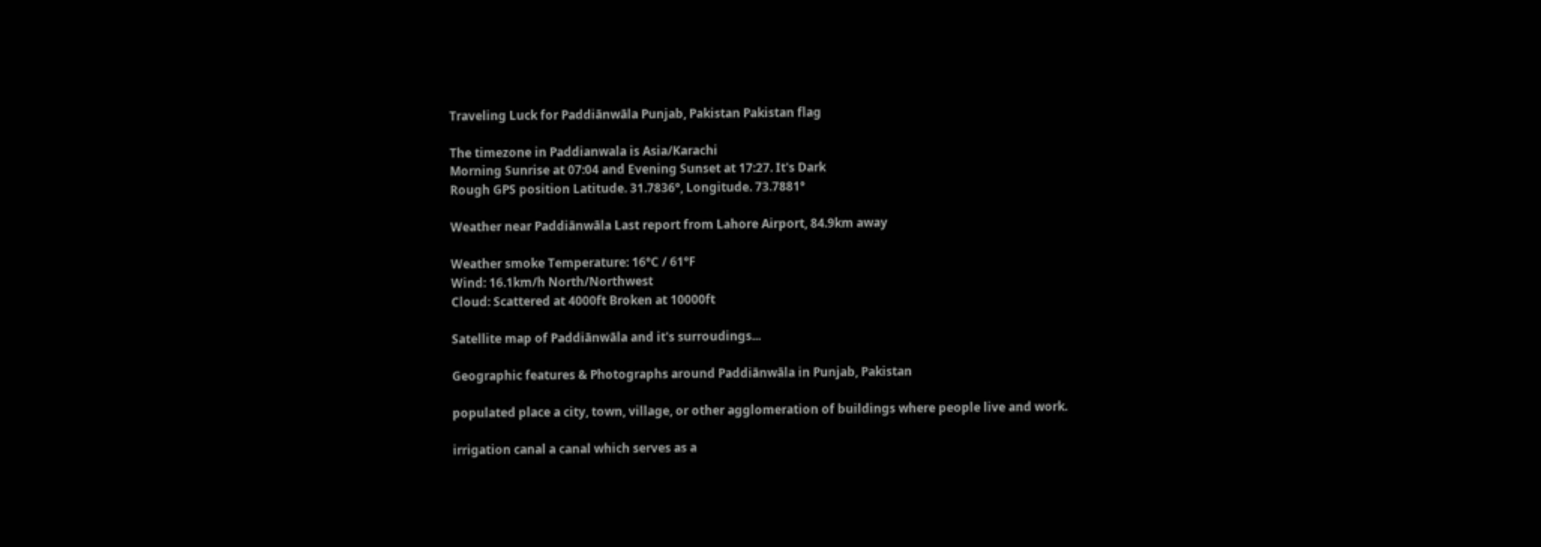Traveling Luck for Paddiānwāla Punjab, Pakistan Pakistan flag

The timezone in Paddianwala is Asia/Karachi
Morning Sunrise at 07:04 and Evening Sunset at 17:27. It's Dark
Rough GPS position Latitude. 31.7836°, Longitude. 73.7881°

Weather near Paddiānwāla Last report from Lahore Airport, 84.9km away

Weather smoke Temperature: 16°C / 61°F
Wind: 16.1km/h North/Northwest
Cloud: Scattered at 4000ft Broken at 10000ft

Satellite map of Paddiānwāla and it's surroudings...

Geographic features & Photographs around Paddiānwāla in Punjab, Pakistan

populated place a city, town, village, or other agglomeration of buildings where people live and work.

irrigation canal a canal which serves as a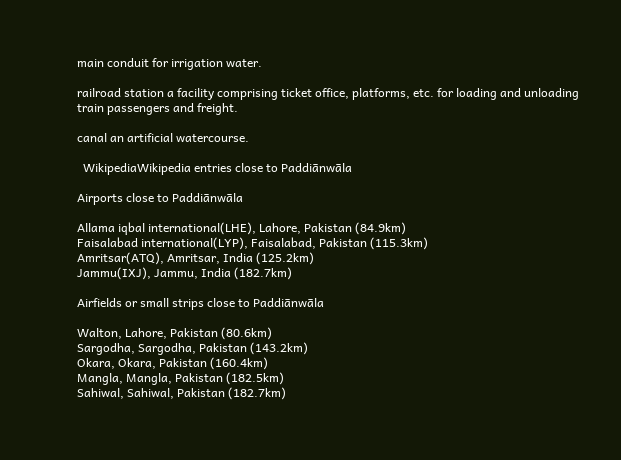main conduit for irrigation water.

railroad station a facility comprising ticket office, platforms, etc. for loading and unloading train passengers and freight.

canal an artificial watercourse.

  WikipediaWikipedia entries close to Paddiānwāla

Airports close to Paddiānwāla

Allama iqbal international(LHE), Lahore, Pakistan (84.9km)
Faisalabad international(LYP), Faisalabad, Pakistan (115.3km)
Amritsar(ATQ), Amritsar, India (125.2km)
Jammu(IXJ), Jammu, India (182.7km)

Airfields or small strips close to Paddiānwāla

Walton, Lahore, Pakistan (80.6km)
Sargodha, Sargodha, Pakistan (143.2km)
Okara, Okara, Pakistan (160.4km)
Mangla, Mangla, Pakistan (182.5km)
Sahiwal, Sahiwal, Pakistan (182.7km)